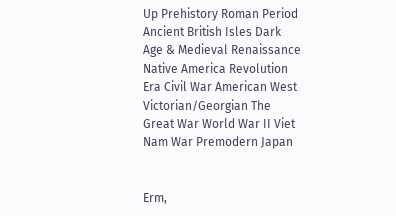Up Prehistory Roman Period Ancient British Isles Dark Age & Medieval Renaissance Native America Revolution Era Civil War American West Victorian/Georgian The Great War World War II Viet Nam War Premodern Japan


Erm,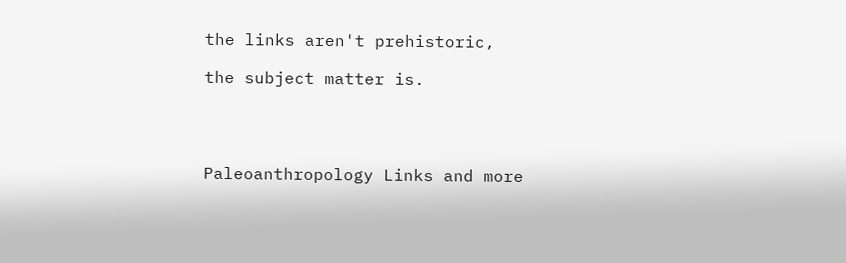the links aren't prehistoric,

the subject matter is.




Paleoanthropology Links and more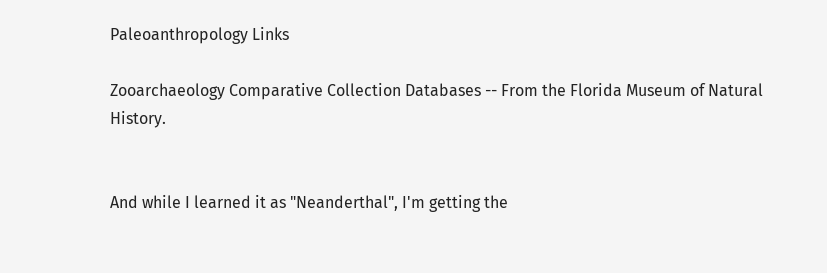Paleoanthropology Links

Zooarchaeology Comparative Collection Databases -- From the Florida Museum of Natural History.


And while I learned it as "Neanderthal", I'm getting the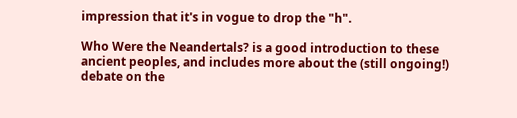impression that it's in vogue to drop the "h".

Who Were the Neandertals? is a good introduction to these ancient peoples, and includes more about the (still ongoing!) debate on the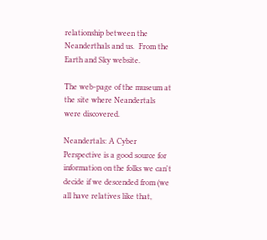relationship between the Neanderthals and us.  From the Earth and Sky website.

The web-page of the museum at the site where Neandertals were discovered.

Neandertals: A Cyber Perspective is a good source for information on the folks we can't decide if we descended from (we all have relatives like that,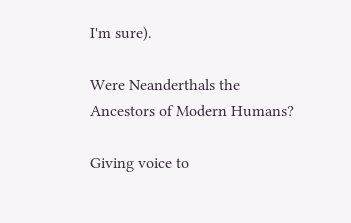I'm sure).

Were Neanderthals the Ancestors of Modern Humans?

Giving voice to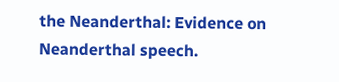the Neanderthal: Evidence on Neanderthal speech.